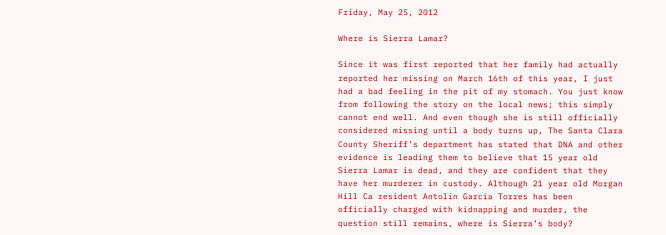Friday, May 25, 2012

Where is Sierra Lamar?

Since it was first reported that her family had actually reported her missing on March 16th of this year, I just had a bad feeling in the pit of my stomach. You just know from following the story on the local news; this simply cannot end well. And even though she is still officially considered missing until a body turns up, The Santa Clara County Sheriff’s department has stated that DNA and other evidence is leading them to believe that 15 year old Sierra Lamar is dead, and they are confident that they have her murderer in custody. Although 21 year old Morgan Hill Ca resident Antolin Garcia Torres has been officially charged with kidnapping and murder, the question still remains, where is Sierra’s body?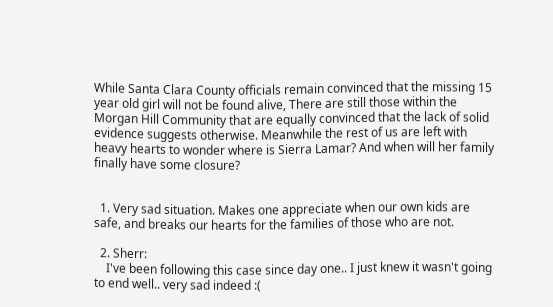While Santa Clara County officials remain convinced that the missing 15 year old girl will not be found alive, There are still those within the Morgan Hill Community that are equally convinced that the lack of solid evidence suggests otherwise. Meanwhile the rest of us are left with heavy hearts to wonder where is Sierra Lamar? And when will her family finally have some closure?


  1. Very sad situation. Makes one appreciate when our own kids are safe, and breaks our hearts for the families of those who are not.

  2. Sherr:
    I've been following this case since day one.. I just knew it wasn't going to end well.. very sad indeed :(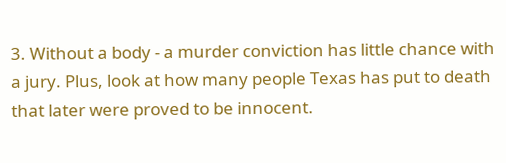3. Without a body - a murder conviction has little chance with a jury. Plus, look at how many people Texas has put to death that later were proved to be innocent.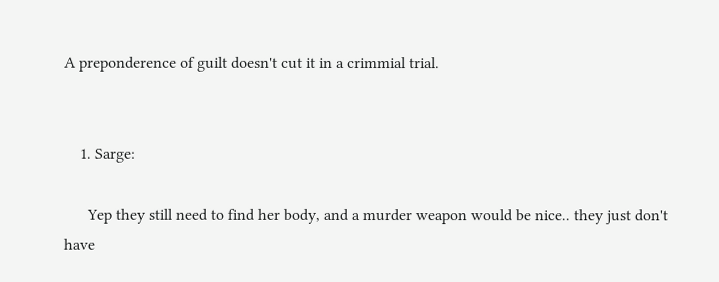A preponderence of guilt doesn't cut it in a crimmial trial.


    1. Sarge:

      Yep they still need to find her body, and a murder weapon would be nice.. they just don't have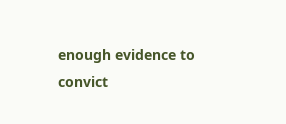enough evidence to convict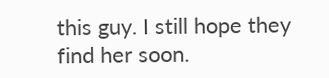this guy. I still hope they find her soon.